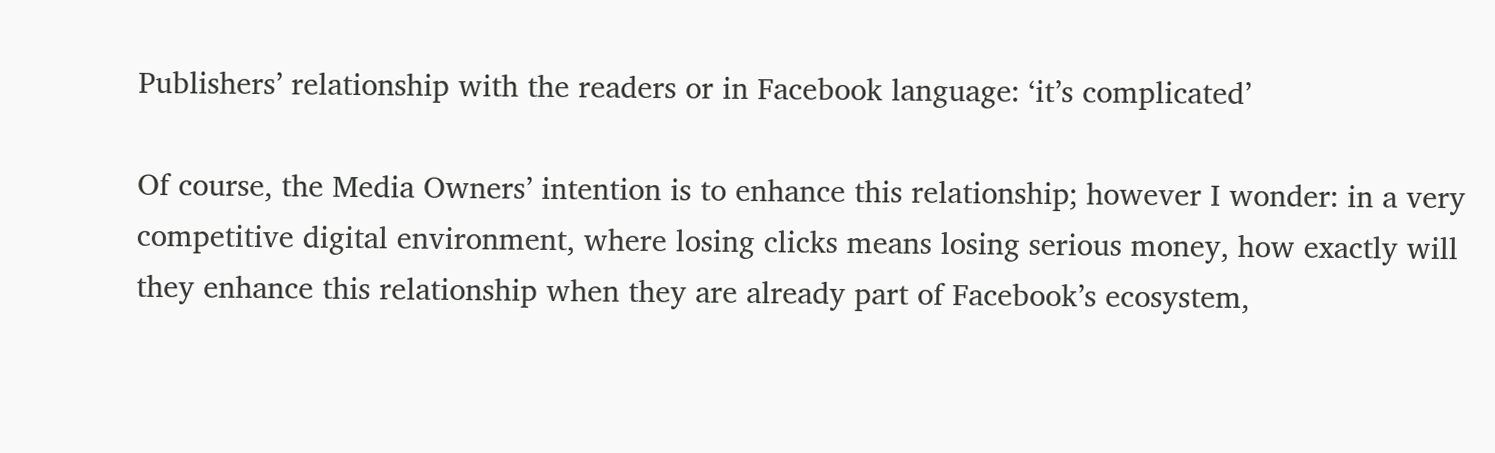Publishers’ relationship with the readers or in Facebook language: ‘it’s complicated’

Of course, the Media Owners’ intention is to enhance this relationship; however I wonder: in a very competitive digital environment, where losing clicks means losing serious money, how exactly will they enhance this relationship when they are already part of Facebook’s ecosystem,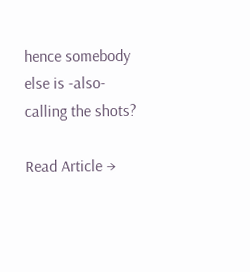hence somebody else is -also- calling the shots?

Read Article →